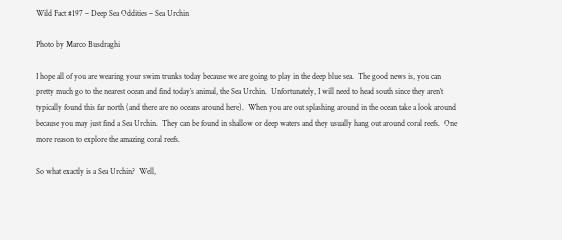Wild Fact #197 – Deep Sea Oddities – Sea Urchin

Photo by Marco Busdraghi

I hope all of you are wearing your swim trunks today because we are going to play in the deep blue sea.  The good news is, you can pretty much go to the nearest ocean and find today’s animal, the Sea Urchin.  Unfortunately, I will need to head south since they aren’t typically found this far north (and there are no oceans around here).  When you are out splashing around in the ocean take a look around because you may just find a Sea Urchin.  They can be found in shallow or deep waters and they usually hang out around coral reefs.  One more reason to explore the amazing coral reefs.

So what exactly is a Sea Urchin?  Well,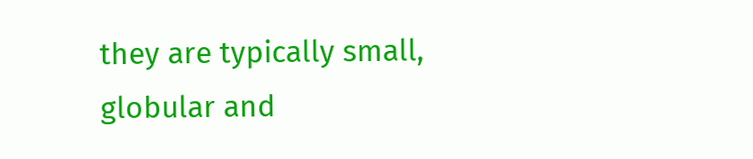they are typically small, globular and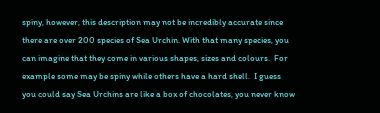spiny, however, this description may not be incredibly accurate since there are over 200 species of Sea Urchin. With that many species, you can imagine that they come in various shapes, sizes and colours.  For example some may be spiny while others have a hard shell.  I guess you could say Sea Urchins are like a box of chocolates, you never know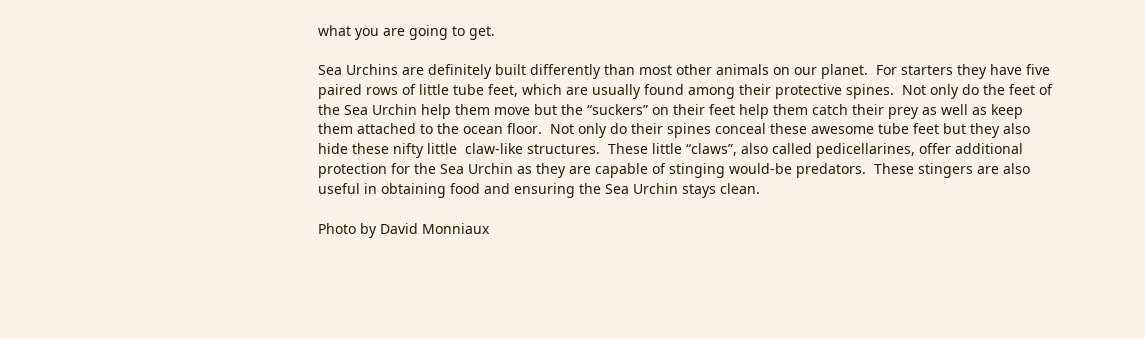what you are going to get.

Sea Urchins are definitely built differently than most other animals on our planet.  For starters they have five paired rows of little tube feet, which are usually found among their protective spines.  Not only do the feet of the Sea Urchin help them move but the “suckers” on their feet help them catch their prey as well as keep them attached to the ocean floor.  Not only do their spines conceal these awesome tube feet but they also hide these nifty little  claw-like structures.  These little “claws”, also called pedicellarines, offer additional protection for the Sea Urchin as they are capable of stinging would-be predators.  These stingers are also useful in obtaining food and ensuring the Sea Urchin stays clean.

Photo by David Monniaux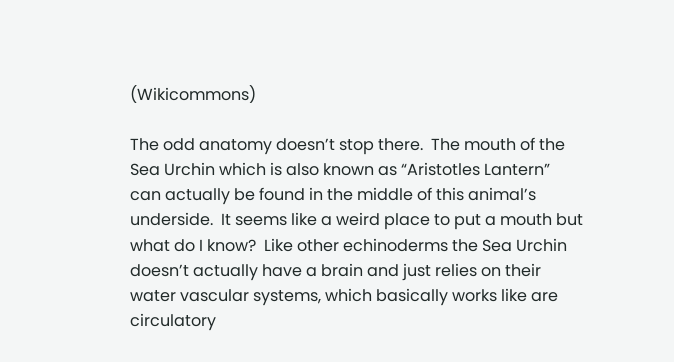(Wikicommons)

The odd anatomy doesn’t stop there.  The mouth of the Sea Urchin which is also known as “Aristotles Lantern” can actually be found in the middle of this animal’s underside.  It seems like a weird place to put a mouth but what do I know?  Like other echinoderms the Sea Urchin doesn’t actually have a brain and just relies on their water vascular systems, which basically works like are circulatory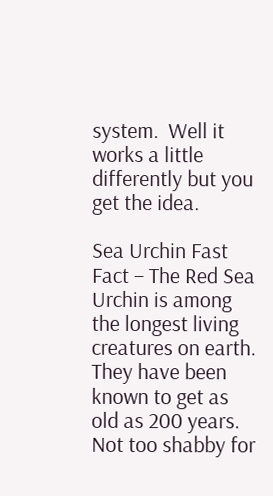system.  Well it works a little differently but you get the idea.

Sea Urchin Fast Fact – The Red Sea Urchin is among the longest living creatures on earth.  They have been known to get as old as 200 years.  Not too shabby for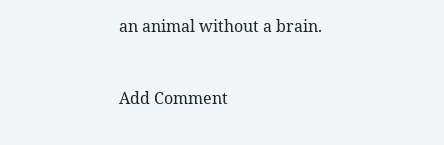an animal without a brain.


Add Comment